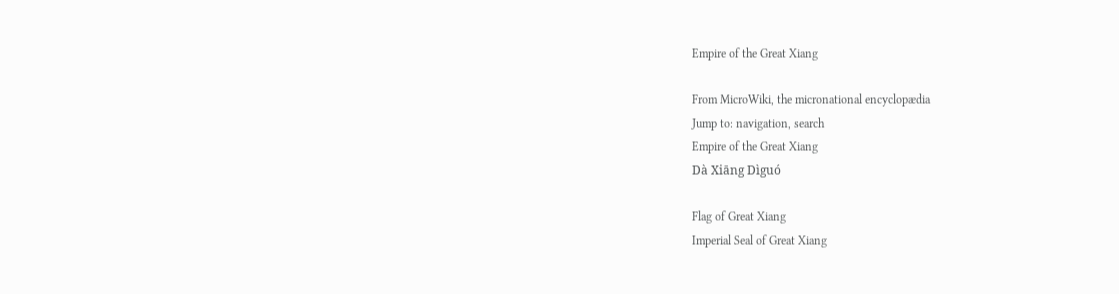Empire of the Great Xiang

From MicroWiki, the micronational encyclopædia
Jump to: navigation, search
Empire of the Great Xiang
Dà Xiāng Dìguó

Flag of Great Xiang
Imperial Seal of Great Xiang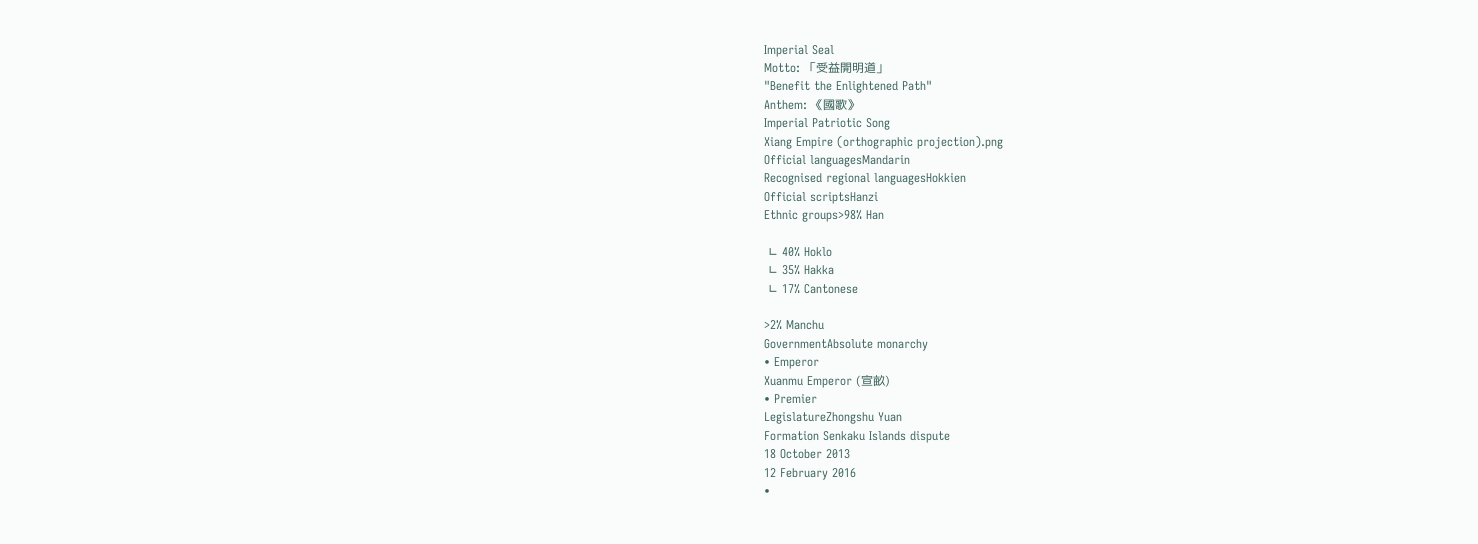Imperial Seal
Motto: 「受益開明道」
"Benefit the Enlightened Path"
Anthem: 《國歌》
Imperial Patriotic Song
Xiang Empire (orthographic projection).png
Official languagesMandarin
Recognised regional languagesHokkien
Official scriptsHanzi
Ethnic groups>98% Han

 ∟ 40% Hoklo
 ∟ 35% Hakka
 ∟ 17% Cantonese

>2% Manchu
GovernmentAbsolute monarchy
• Emperor
Xuanmu Emperor (宣畝)
• Premier
LegislatureZhongshu Yuan
Formation Senkaku Islands dispute
18 October 2013
12 February 2016
•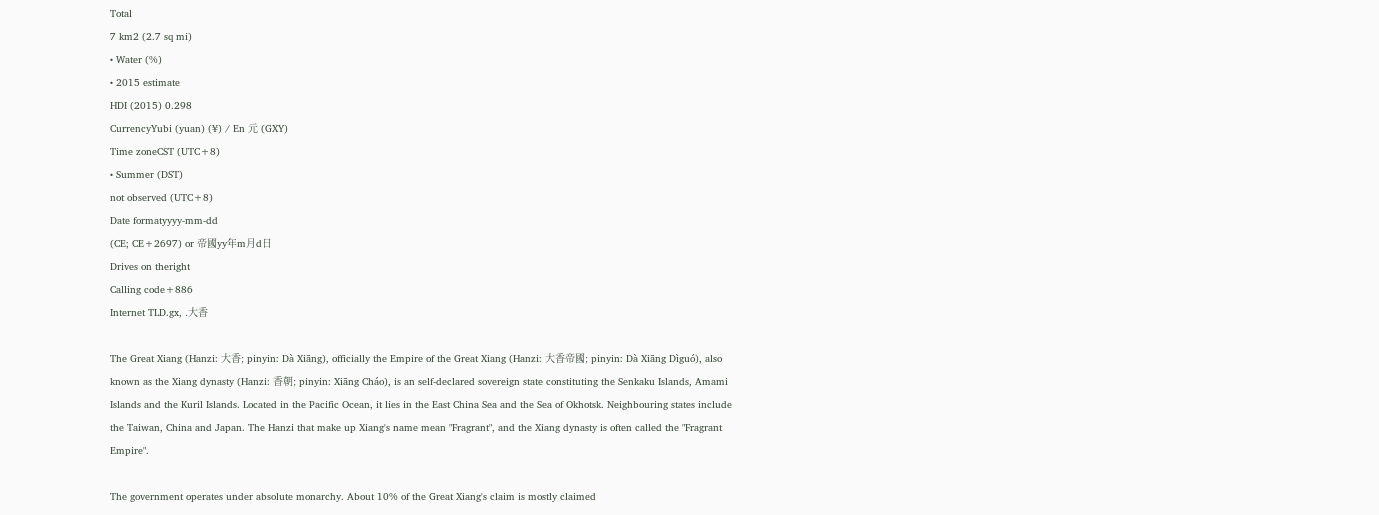Total
7 km2 (2.7 sq mi)
• Water (%)
• 2015 estimate
HDI (2015) 0.298
CurrencyYubi (yuan) (¥) / En 元 (GXY)
Time zoneCST (UTC+8)
• Summer (DST)
not observed (UTC+8)
Date formatyyyy-mm-dd
(CE; CE+2697) or 帝國yy年m月d日
Drives on theright
Calling code+886
Internet TLD.gx, .大香

The Great Xiang (Hanzi: 大香; pinyin: Dà Xiāng), officially the Empire of the Great Xiang (Hanzi: 大香帝國; pinyin: Dà Xiāng Dìguó), also known as the Xiang dynasty (Hanzi: 香朝; pinyin: Xiāng Cháo), is an self-declared sovereign state constituting the Senkaku Islands, Amami Islands and the Kuril Islands. Located in the Pacific Ocean, it lies in the East China Sea and the Sea of Okhotsk. Neighbouring states include the Taiwan, China and Japan. The Hanzi that make up Xiang's name mean "Fragrant", and the Xiang dynasty is often called the "Fragrant Empire".

The government operates under absolute monarchy. About 10% of the Great Xiang's claim is mostly claimed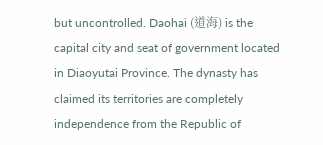but uncontrolled. Daohai (道海) is the capital city and seat of government located in Diaoyutai Province. The dynasty has claimed its territories are completely independence from the Republic of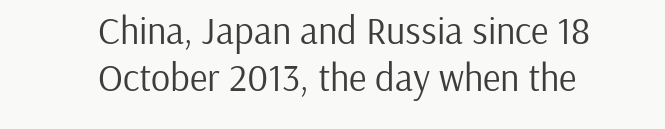China, Japan and Russia since 18 October 2013, the day when the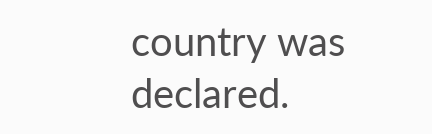country was declared.